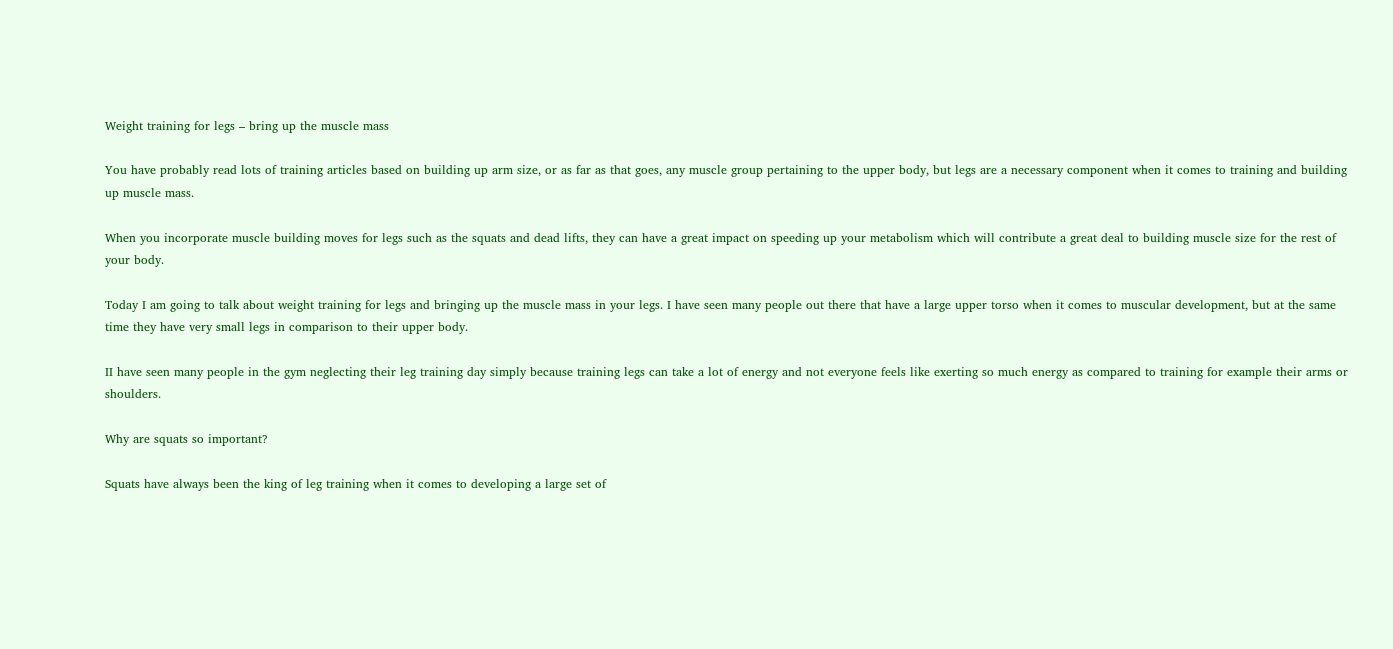Weight training for legs – bring up the muscle mass

You have probably read lots of training articles based on building up arm size, or as far as that goes, any muscle group pertaining to the upper body, but legs are a necessary component when it comes to training and building up muscle mass.

When you incorporate muscle building moves for legs such as the squats and dead lifts, they can have a great impact on speeding up your metabolism which will contribute a great deal to building muscle size for the rest of your body.

Today I am going to talk about weight training for legs and bringing up the muscle mass in your legs. I have seen many people out there that have a large upper torso when it comes to muscular development, but at the same time they have very small legs in comparison to their upper body.

II have seen many people in the gym neglecting their leg training day simply because training legs can take a lot of energy and not everyone feels like exerting so much energy as compared to training for example their arms or shoulders.

Why are squats so important?

Squats have always been the king of leg training when it comes to developing a large set of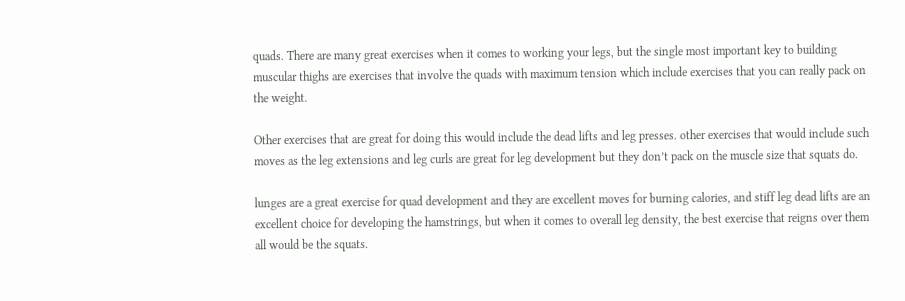quads. There are many great exercises when it comes to working your legs, but the single most important key to building muscular thighs are exercises that involve the quads with maximum tension which include exercises that you can really pack on the weight.

Other exercises that are great for doing this would include the dead lifts and leg presses. other exercises that would include such moves as the leg extensions and leg curls are great for leg development but they don’t pack on the muscle size that squats do.

lunges are a great exercise for quad development and they are excellent moves for burning calories, and stiff leg dead lifts are an excellent choice for developing the hamstrings, but when it comes to overall leg density, the best exercise that reigns over them all would be the squats.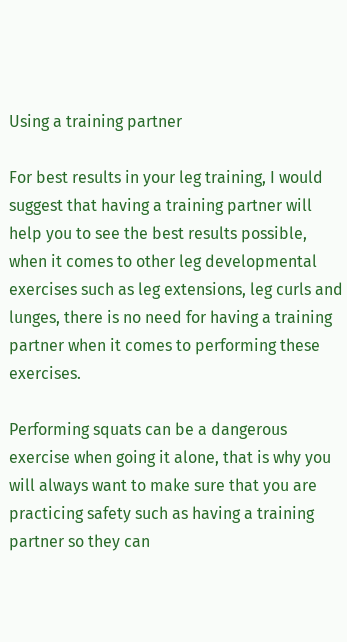Using a training partner

For best results in your leg training, I would suggest that having a training partner will help you to see the best results possible, when it comes to other leg developmental exercises such as leg extensions, leg curls and lunges, there is no need for having a training partner when it comes to performing these exercises.

Performing squats can be a dangerous exercise when going it alone, that is why you will always want to make sure that you are practicing safety such as having a training partner so they can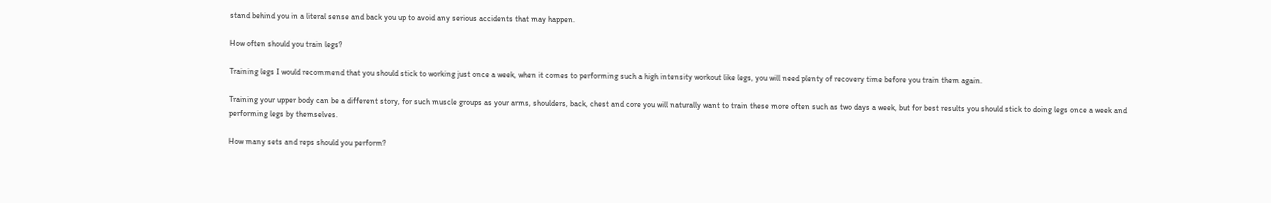stand behind you in a literal sense and back you up to avoid any serious accidents that may happen.

How often should you train legs?

Training legs I would recommend that you should stick to working just once a week, when it comes to performing such a high intensity workout like legs, you will need plenty of recovery time before you train them again.

Training your upper body can be a different story, for such muscle groups as your arms, shoulders, back, chest and core you will naturally want to train these more often such as two days a week, but for best results you should stick to doing legs once a week and performing legs by themselves.

How many sets and reps should you perform?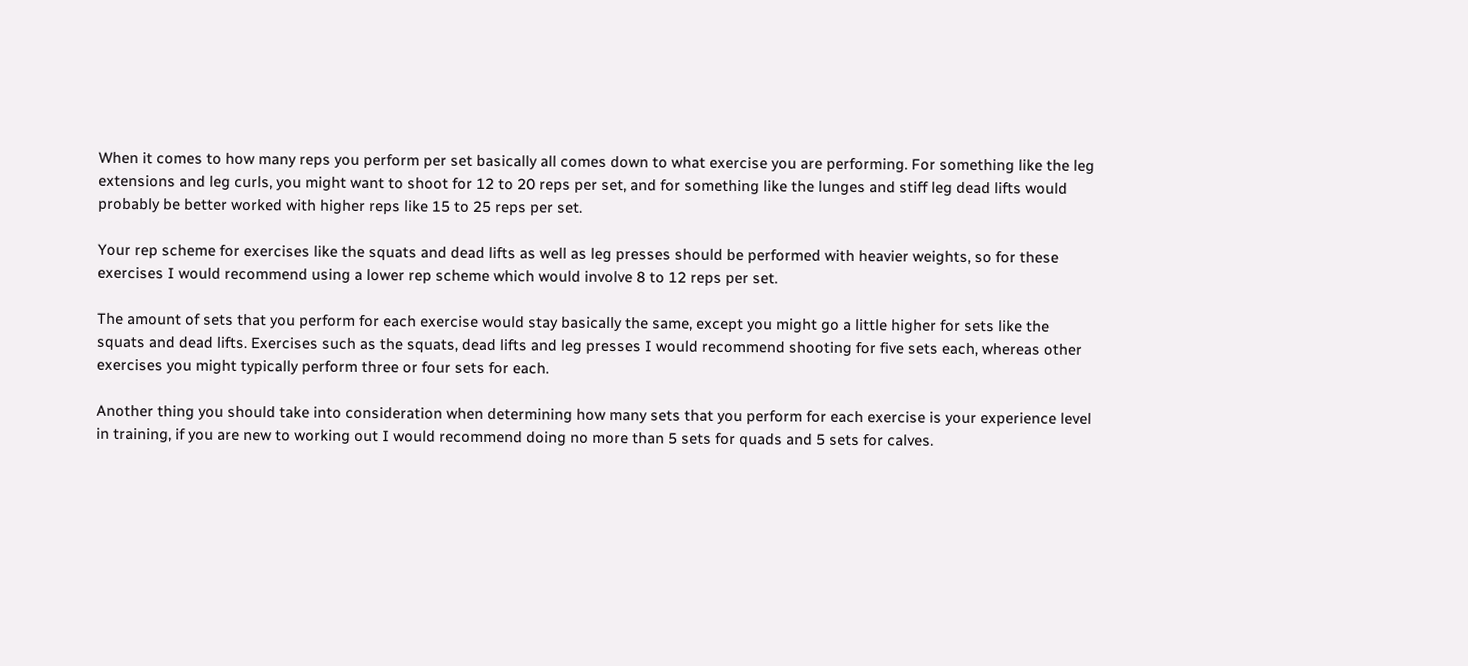When it comes to how many reps you perform per set basically all comes down to what exercise you are performing. For something like the leg extensions and leg curls, you might want to shoot for 12 to 20 reps per set, and for something like the lunges and stiff leg dead lifts would probably be better worked with higher reps like 15 to 25 reps per set.

Your rep scheme for exercises like the squats and dead lifts as well as leg presses should be performed with heavier weights, so for these exercises I would recommend using a lower rep scheme which would involve 8 to 12 reps per set.

The amount of sets that you perform for each exercise would stay basically the same, except you might go a little higher for sets like the squats and dead lifts. Exercises such as the squats, dead lifts and leg presses I would recommend shooting for five sets each, whereas other exercises you might typically perform three or four sets for each.

Another thing you should take into consideration when determining how many sets that you perform for each exercise is your experience level in training, if you are new to working out I would recommend doing no more than 5 sets for quads and 5 sets for calves.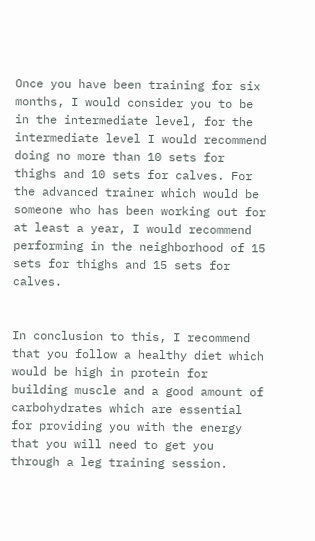Once you have been training for six months, I would consider you to be in the intermediate level, for the intermediate level I would recommend doing no more than 10 sets for thighs and 10 sets for calves. For the advanced trainer which would be someone who has been working out for at least a year, I would recommend performing in the neighborhood of 15 sets for thighs and 15 sets for calves.


In conclusion to this, I recommend that you follow a healthy diet which would be high in protein for building muscle and a good amount of carbohydrates which are essential for providing you with the energy that you will need to get you through a leg training session.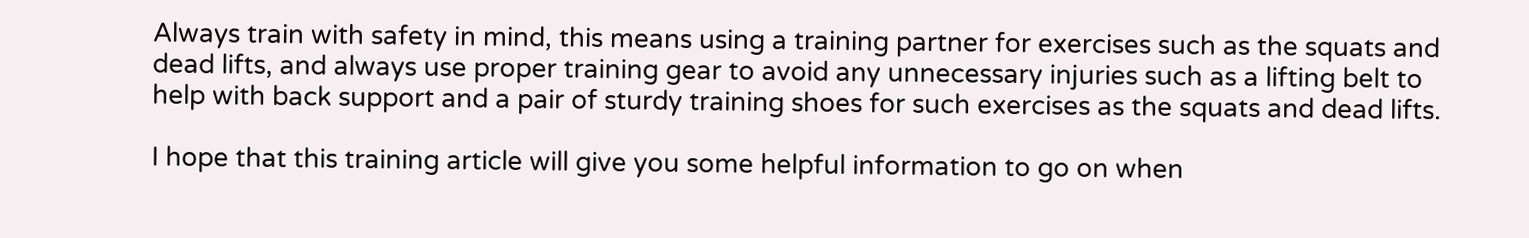Always train with safety in mind, this means using a training partner for exercises such as the squats and dead lifts, and always use proper training gear to avoid any unnecessary injuries such as a lifting belt to help with back support and a pair of sturdy training shoes for such exercises as the squats and dead lifts.

I hope that this training article will give you some helpful information to go on when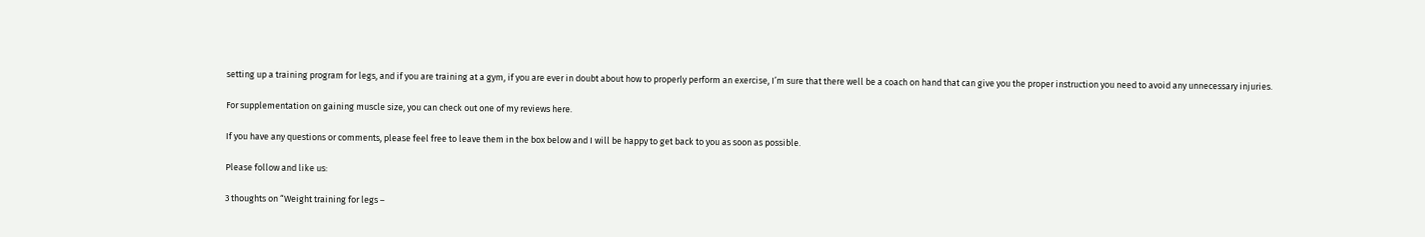setting up a training program for legs, and if you are training at a gym, if you are ever in doubt about how to properly perform an exercise, I’m sure that there well be a coach on hand that can give you the proper instruction you need to avoid any unnecessary injuries.

For supplementation on gaining muscle size, you can check out one of my reviews here.

If you have any questions or comments, please feel free to leave them in the box below and I will be happy to get back to you as soon as possible.

Please follow and like us:

3 thoughts on “Weight training for legs –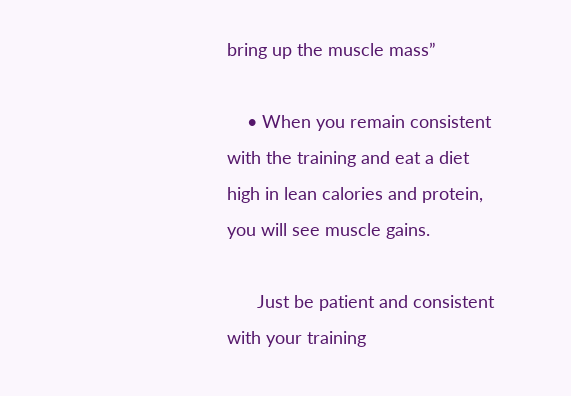bring up the muscle mass”

    • When you remain consistent with the training and eat a diet high in lean calories and protein, you will see muscle gains.

      Just be patient and consistent with your training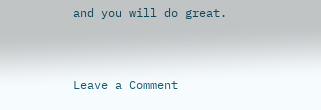and you will do great.


Leave a Comment